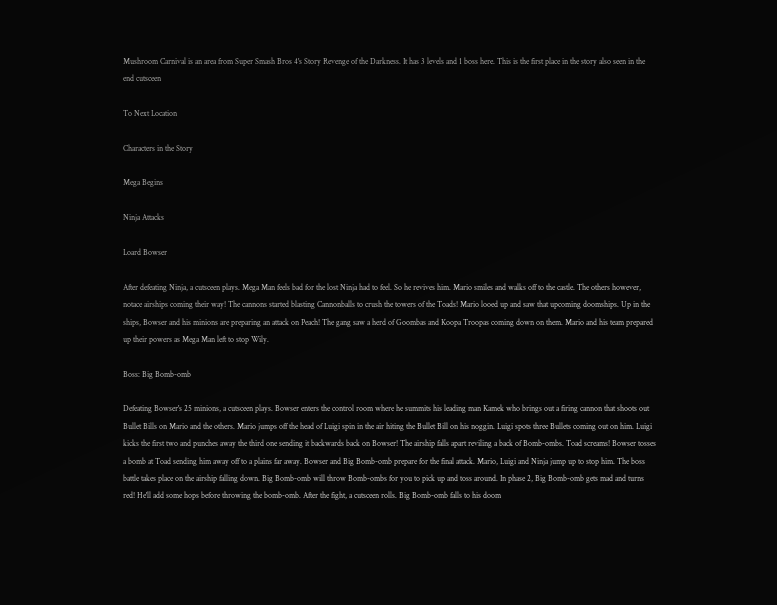Mushroom Carnival is an area from Super Smash Bros 4's Story Revenge of the Darkness. It has 3 levels and 1 boss here. This is the first place in the story also seen in the end cutsceen

To Next Location

Characters in the Story

Mega Begins

Ninja Attacks

Loard Bowser

After defeating Ninja, a cutsceen plays. Mega Man feels bad for the lost Ninja had to feel. So he revives him. Mario smiles and walks off to the castle. The others however, notace airships coming their way! The cannons started blasting Cannonballs to crush the towers of the Toads! Mario looed up and saw that upcoming doomships. Up in the ships, Bowser and his minions are preparing an attack on Peach! The gang saw a herd of Goombas and Koopa Troopas coming down on them. Mario and his team prepared up their powers as Mega Man left to stop Wily.

Boss: Big Bomb-omb

Defeating Bowser's 25 minions, a cutsceen plays. Bowser enters the control room where he summits his leading man Kamek who brings out a firing cannon that shoots out Bullet Bills on Mario and the others. Mario jumps off the head of Luigi spin in the air hiting the Bullet Bill on his noggin. Luigi spots three Bullets coming out on him. Luigi kicks the first two and punches away the third one sending it backwards back on Bowser! The airship falls apart reviling a back of Bomb-ombs. Toad screams! Bowser tosses a bomb at Toad sending him away off to a plains far away. Bowser and Big Bomb-omb prepare for the final attack. Mario, Luigi and Ninja jump up to stop him. The boss battle takes place on the airship falling down. Big Bomb-omb will throw Bomb-ombs for you to pick up and toss around. In phase 2, Big Bomb-omb gets mad and turns red! He'll add some hops before throwing the bomb-omb. After the fight, a cutsceen rolls. Big Bomb-omb falls to his doom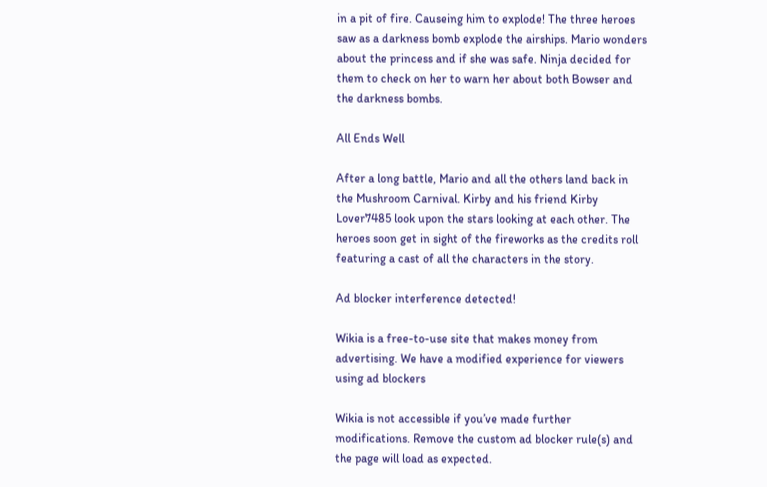in a pit of fire. Causeing him to explode! The three heroes saw as a darkness bomb explode the airships. Mario wonders about the princess and if she was safe. Ninja decided for them to check on her to warn her about both Bowser and the darkness bombs.

All Ends Well

After a long battle, Mario and all the others land back in the Mushroom Carnival. Kirby and his friend Kirby Lover7485 look upon the stars looking at each other. The heroes soon get in sight of the fireworks as the credits roll featuring a cast of all the characters in the story.

Ad blocker interference detected!

Wikia is a free-to-use site that makes money from advertising. We have a modified experience for viewers using ad blockers

Wikia is not accessible if you’ve made further modifications. Remove the custom ad blocker rule(s) and the page will load as expected.